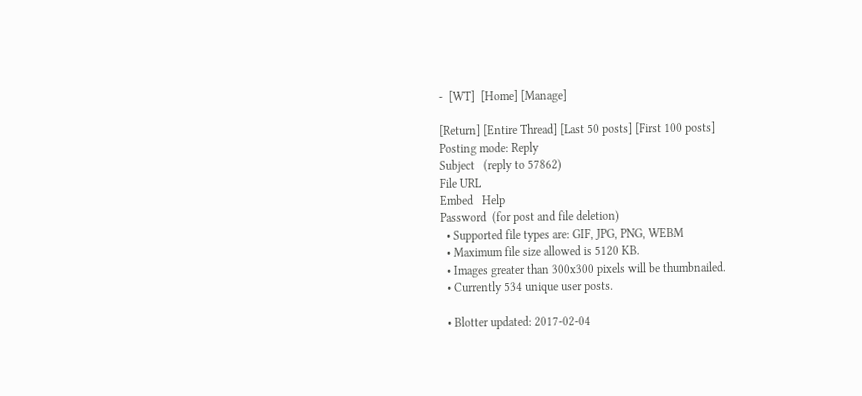-  [WT]  [Home] [Manage]

[Return] [Entire Thread] [Last 50 posts] [First 100 posts]
Posting mode: Reply
Subject   (reply to 57862)
File URL
Embed   Help
Password  (for post and file deletion)
  • Supported file types are: GIF, JPG, PNG, WEBM
  • Maximum file size allowed is 5120 KB.
  • Images greater than 300x300 pixels will be thumbnailed.
  • Currently 534 unique user posts.

  • Blotter updated: 2017-02-04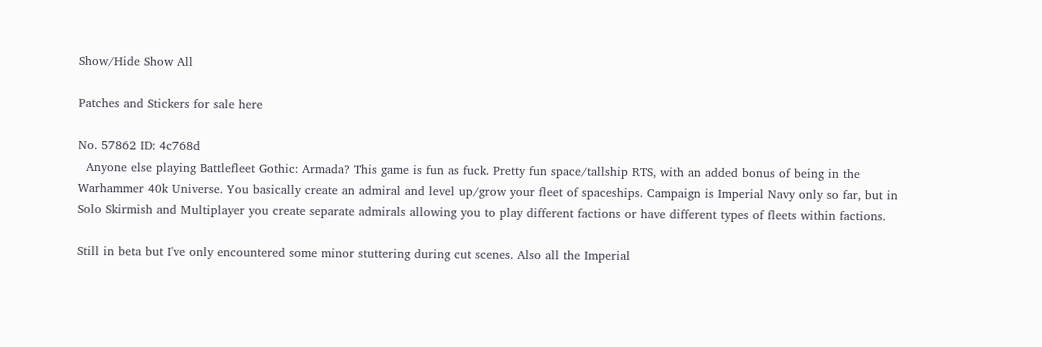Show/Hide Show All

Patches and Stickers for sale here

No. 57862 ID: 4c768d
  Anyone else playing Battlefleet Gothic: Armada? This game is fun as fuck. Pretty fun space/tallship RTS, with an added bonus of being in the Warhammer 40k Universe. You basically create an admiral and level up/grow your fleet of spaceships. Campaign is Imperial Navy only so far, but in Solo Skirmish and Multiplayer you create separate admirals allowing you to play different factions or have different types of fleets within factions.

Still in beta but I've only encountered some minor stuttering during cut scenes. Also all the Imperial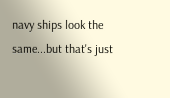navy ships look the same...but that's just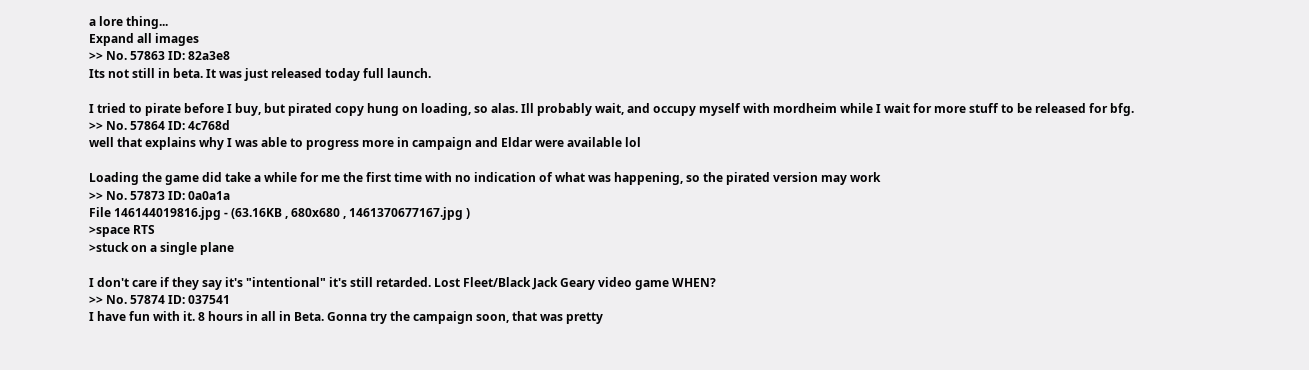a lore thing...
Expand all images
>> No. 57863 ID: 82a3e8
Its not still in beta. It was just released today full launch.

I tried to pirate before I buy, but pirated copy hung on loading, so alas. Ill probably wait, and occupy myself with mordheim while I wait for more stuff to be released for bfg.
>> No. 57864 ID: 4c768d
well that explains why I was able to progress more in campaign and Eldar were available lol

Loading the game did take a while for me the first time with no indication of what was happening, so the pirated version may work
>> No. 57873 ID: 0a0a1a
File 146144019816.jpg - (63.16KB , 680x680 , 1461370677167.jpg )
>space RTS
>stuck on a single plane

I don't care if they say it's "intentional" it's still retarded. Lost Fleet/Black Jack Geary video game WHEN?
>> No. 57874 ID: 037541
I have fun with it. 8 hours in all in Beta. Gonna try the campaign soon, that was pretty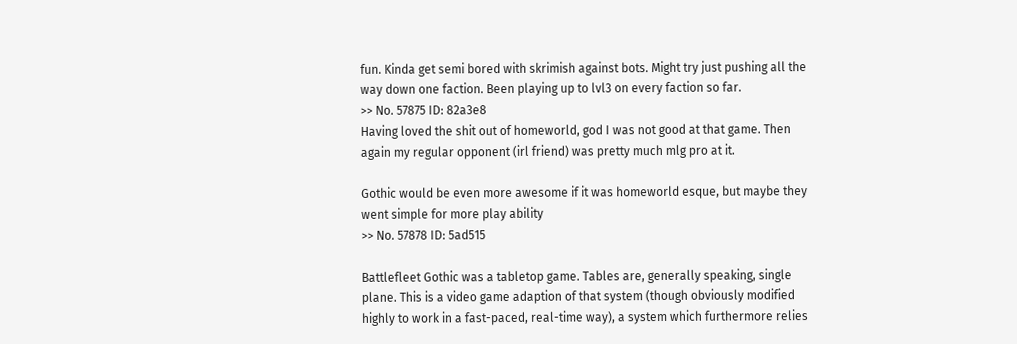fun. Kinda get semi bored with skrimish against bots. Might try just pushing all the way down one faction. Been playing up to lvl3 on every faction so far.
>> No. 57875 ID: 82a3e8
Having loved the shit out of homeworld, god I was not good at that game. Then again my regular opponent (irl friend) was pretty much mlg pro at it.

Gothic would be even more awesome if it was homeworld esque, but maybe they went simple for more play ability
>> No. 57878 ID: 5ad515

Battlefleet Gothic was a tabletop game. Tables are, generally speaking, single plane. This is a video game adaption of that system (though obviously modified highly to work in a fast-paced, real-time way), a system which furthermore relies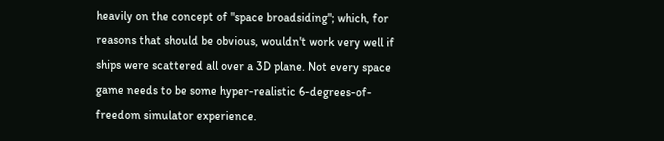heavily on the concept of "space broadsiding"; which, for reasons that should be obvious, wouldn't work very well if ships were scattered all over a 3D plane. Not every space game needs to be some hyper-realistic 6-degrees-of-freedom simulator experience.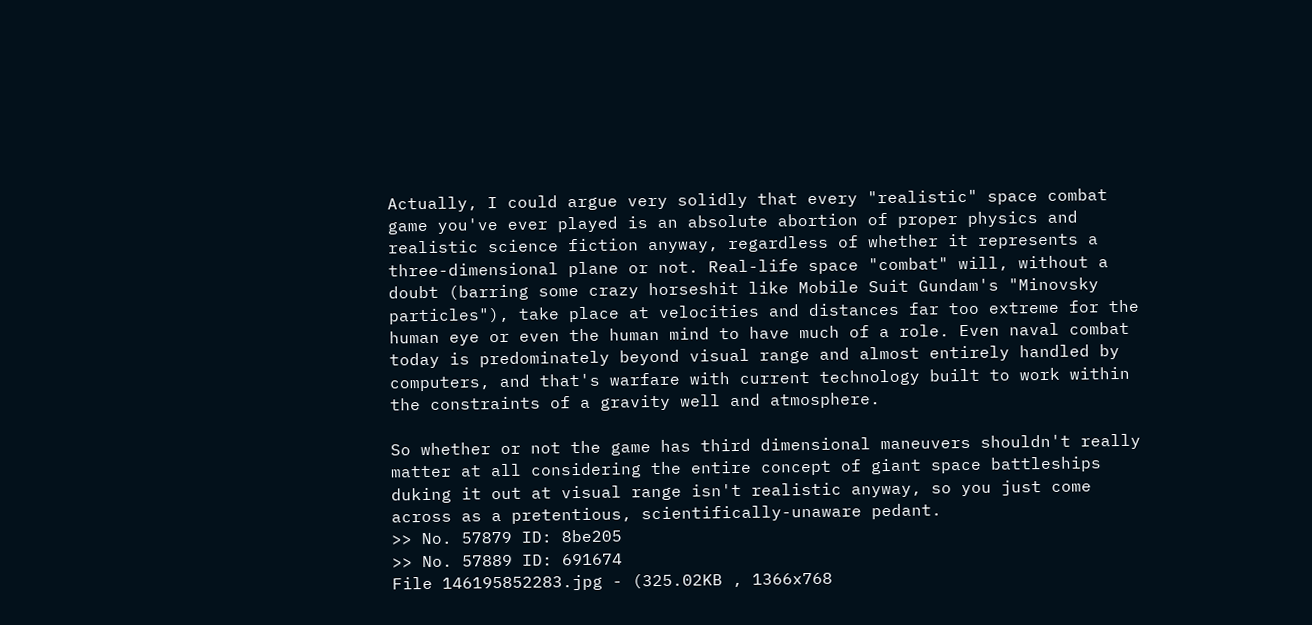Actually, I could argue very solidly that every "realistic" space combat game you've ever played is an absolute abortion of proper physics and realistic science fiction anyway, regardless of whether it represents a three-dimensional plane or not. Real-life space "combat" will, without a doubt (barring some crazy horseshit like Mobile Suit Gundam's "Minovsky particles"), take place at velocities and distances far too extreme for the human eye or even the human mind to have much of a role. Even naval combat today is predominately beyond visual range and almost entirely handled by computers, and that's warfare with current technology built to work within the constraints of a gravity well and atmosphere.

So whether or not the game has third dimensional maneuvers shouldn't really matter at all considering the entire concept of giant space battleships duking it out at visual range isn't realistic anyway, so you just come across as a pretentious, scientifically-unaware pedant.
>> No. 57879 ID: 8be205
>> No. 57889 ID: 691674
File 146195852283.jpg - (325.02KB , 1366x768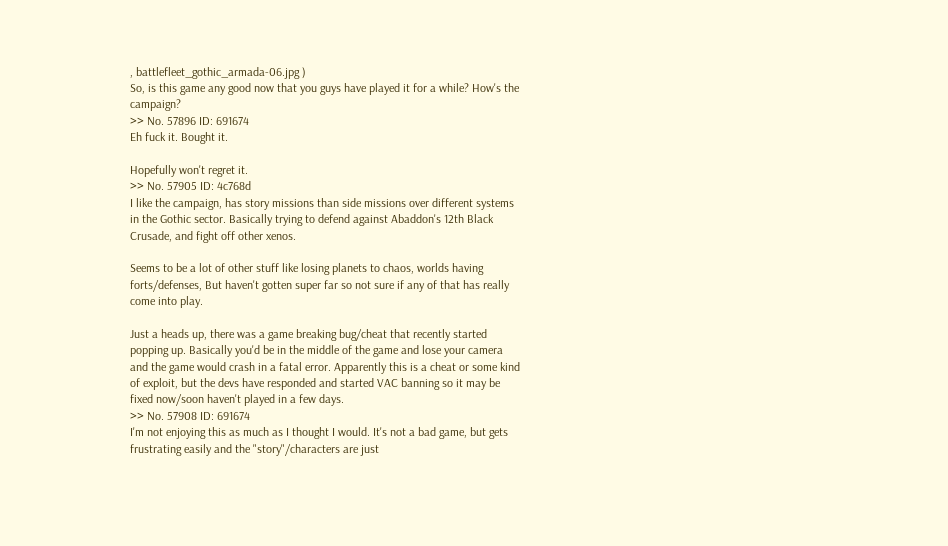, battlefleet_gothic_armada-06.jpg )
So, is this game any good now that you guys have played it for a while? How's the campaign?
>> No. 57896 ID: 691674
Eh fuck it. Bought it.

Hopefully won't regret it.
>> No. 57905 ID: 4c768d
I like the campaign, has story missions than side missions over different systems in the Gothic sector. Basically trying to defend against Abaddon's 12th Black Crusade, and fight off other xenos.

Seems to be a lot of other stuff like losing planets to chaos, worlds having forts/defenses, But haven't gotten super far so not sure if any of that has really come into play.

Just a heads up, there was a game breaking bug/cheat that recently started popping up. Basically you'd be in the middle of the game and lose your camera and the game would crash in a fatal error. Apparently this is a cheat or some kind of exploit, but the devs have responded and started VAC banning so it may be fixed now/soon haven't played in a few days.
>> No. 57908 ID: 691674
I'm not enjoying this as much as I thought I would. It's not a bad game, but gets frustrating easily and the "story"/characters are just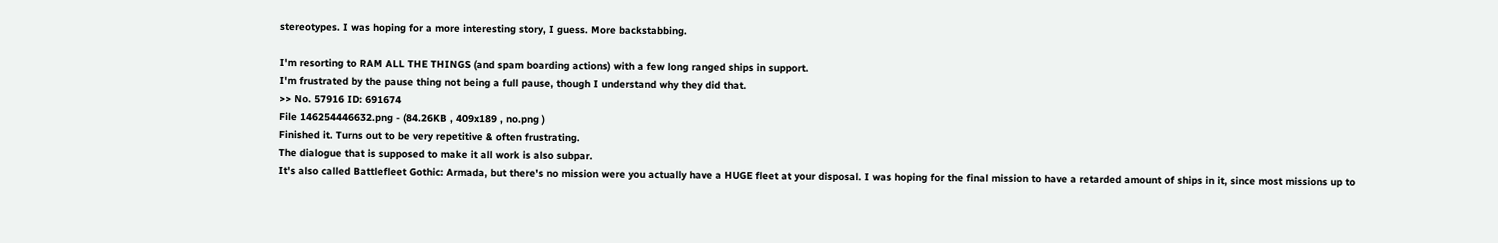stereotypes. I was hoping for a more interesting story, I guess. More backstabbing.

I'm resorting to RAM ALL THE THINGS (and spam boarding actions) with a few long ranged ships in support.
I'm frustrated by the pause thing not being a full pause, though I understand why they did that.
>> No. 57916 ID: 691674
File 146254446632.png - (84.26KB , 409x189 , no.png )
Finished it. Turns out to be very repetitive & often frustrating.
The dialogue that is supposed to make it all work is also subpar.
It's also called Battlefleet Gothic: Armada, but there's no mission were you actually have a HUGE fleet at your disposal. I was hoping for the final mission to have a retarded amount of ships in it, since most missions up to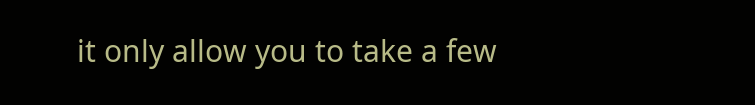it only allow you to take a few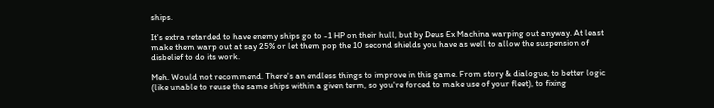ships.

It's extra retarded to have enemy ships go to -1 HP on their hull, but by Deus Ex Machina warping out anyway. At least make them warp out at say 25% or let them pop the 10 second shields you have as well to allow the suspension of disbelief to do its work.

Meh. Would not recommend. There's an endless things to improve in this game. From story & dialogue, to better logic (like unable to reuse the same ships within a given term, so you're forced to make use of your fleet), to fixing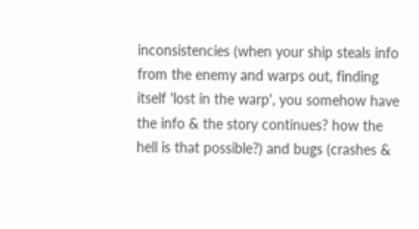inconsistencies (when your ship steals info from the enemy and warps out, finding itself 'lost in the warp', you somehow have the info & the story continues? how the hell is that possible?) and bugs (crashes &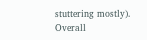stuttering mostly). Overall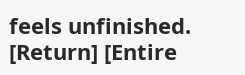feels unfinished.
[Return] [Entire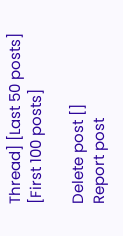Thread] [Last 50 posts] [First 100 posts]

Delete post []
Report post